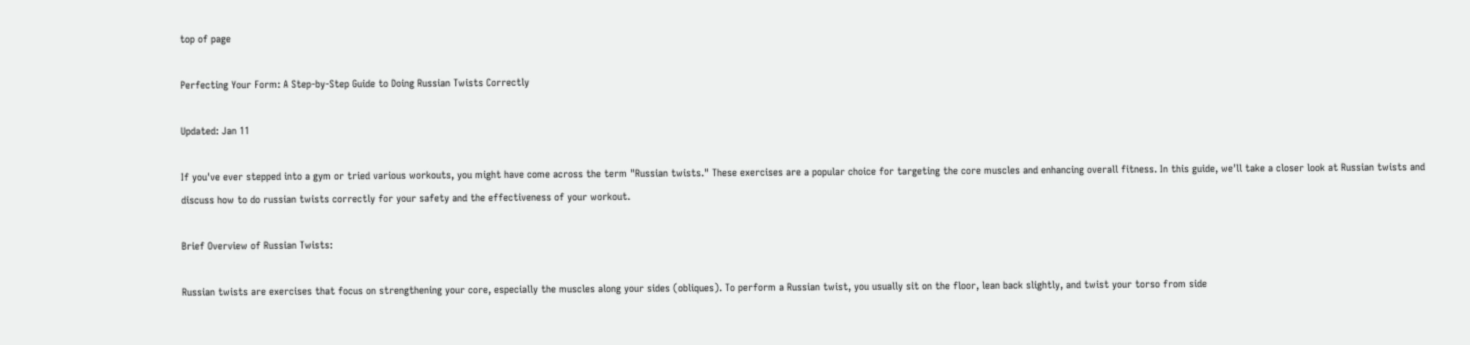top of page

Perfecting Your Form: A Step-by-Step Guide to Doing Russian Twists Correctly

Updated: Jan 11

If you've ever stepped into a gym or tried various workouts, you might have come across the term "Russian twists." These exercises are a popular choice for targeting the core muscles and enhancing overall fitness. In this guide, we'll take a closer look at Russian twists and discuss how to do russian twists correctly for your safety and the effectiveness of your workout.

Brief Overview of Russian Twists:

Russian twists are exercises that focus on strengthening your core, especially the muscles along your sides (obliques). To perform a Russian twist, you usually sit on the floor, lean back slightly, and twist your torso from side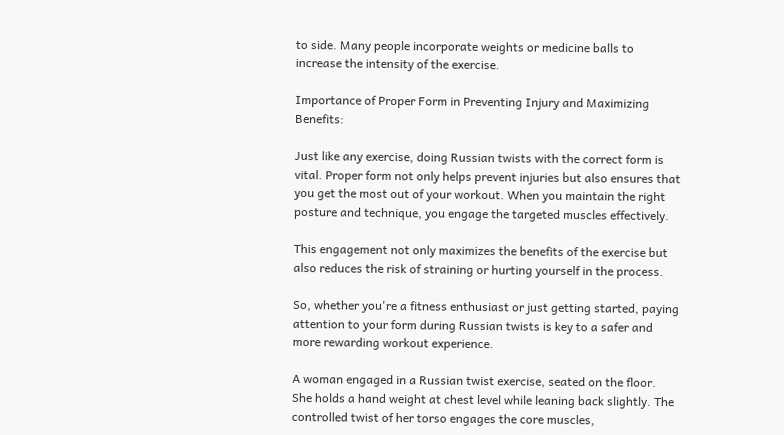to side. Many people incorporate weights or medicine balls to increase the intensity of the exercise.

Importance of Proper Form in Preventing Injury and Maximizing Benefits:

Just like any exercise, doing Russian twists with the correct form is vital. Proper form not only helps prevent injuries but also ensures that you get the most out of your workout. When you maintain the right posture and technique, you engage the targeted muscles effectively.

This engagement not only maximizes the benefits of the exercise but also reduces the risk of straining or hurting yourself in the process.

So, whether you're a fitness enthusiast or just getting started, paying attention to your form during Russian twists is key to a safer and more rewarding workout experience.

A woman engaged in a Russian twist exercise, seated on the floor. She holds a hand weight at chest level while leaning back slightly. The controlled twist of her torso engages the core muscles,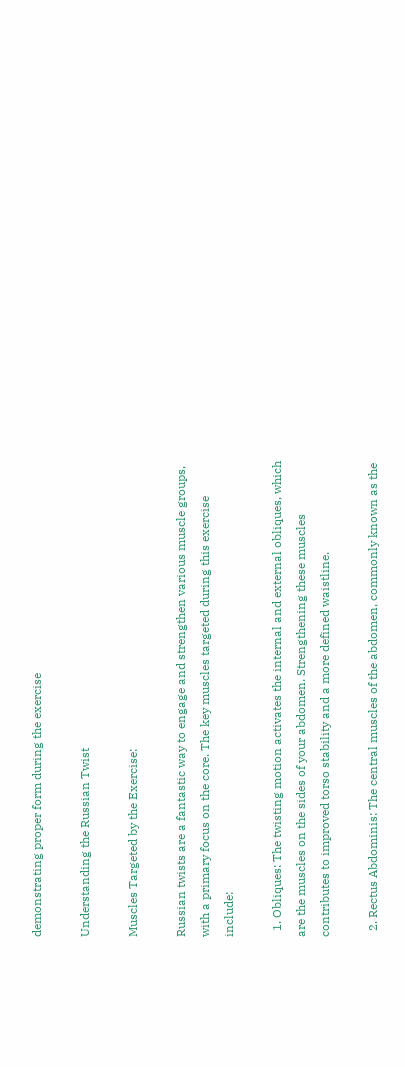demonstrating proper form during the exercise

Understanding the Russian Twist

Muscles Targeted by the Exercise:

Russian twists are a fantastic way to engage and strengthen various muscle groups, with a primary focus on the core. The key muscles targeted during this exercise include:

  1. Obliques: The twisting motion activates the internal and external obliques, which are the muscles on the sides of your abdomen. Strengthening these muscles contributes to improved torso stability and a more defined waistline.

  2. Rectus Abdominis: The central muscles of the abdomen, commonly known as the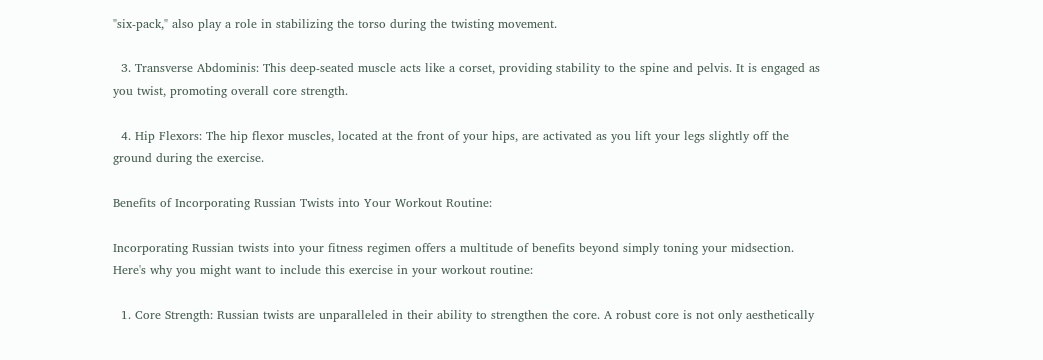"six-pack," also play a role in stabilizing the torso during the twisting movement.

  3. Transverse Abdominis: This deep-seated muscle acts like a corset, providing stability to the spine and pelvis. It is engaged as you twist, promoting overall core strength.

  4. Hip Flexors: The hip flexor muscles, located at the front of your hips, are activated as you lift your legs slightly off the ground during the exercise.

Benefits of Incorporating Russian Twists into Your Workout Routine:

Incorporating Russian twists into your fitness regimen offers a multitude of benefits beyond simply toning your midsection. Here's why you might want to include this exercise in your workout routine:

  1. Core Strength: Russian twists are unparalleled in their ability to strengthen the core. A robust core is not only aesthetically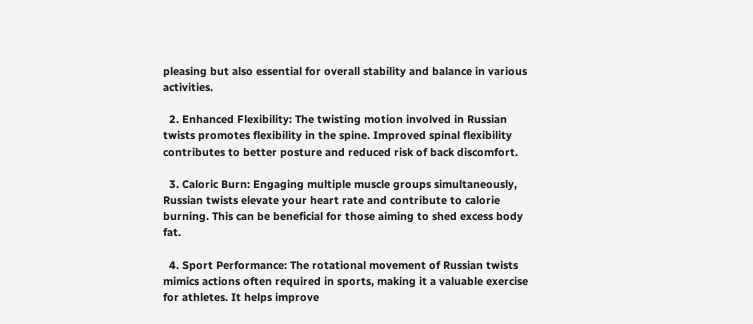pleasing but also essential for overall stability and balance in various activities.

  2. Enhanced Flexibility: The twisting motion involved in Russian twists promotes flexibility in the spine. Improved spinal flexibility contributes to better posture and reduced risk of back discomfort.

  3. Caloric Burn: Engaging multiple muscle groups simultaneously, Russian twists elevate your heart rate and contribute to calorie burning. This can be beneficial for those aiming to shed excess body fat.

  4. Sport Performance: The rotational movement of Russian twists mimics actions often required in sports, making it a valuable exercise for athletes. It helps improve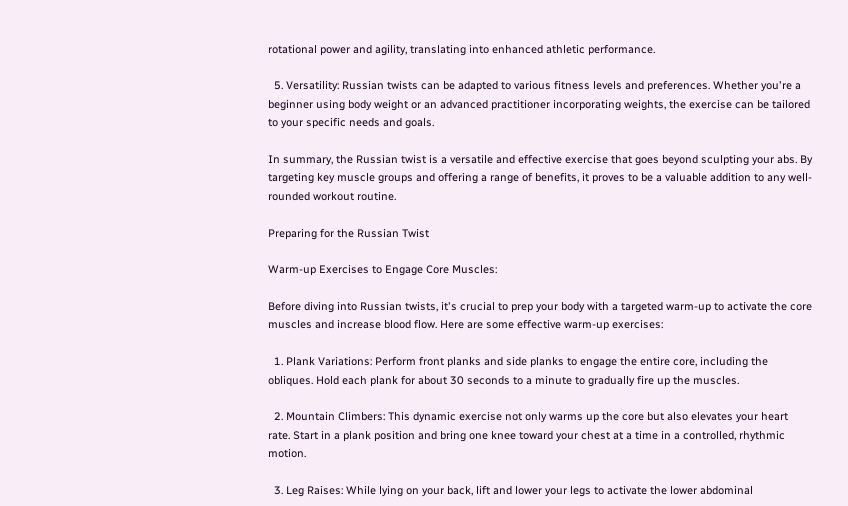rotational power and agility, translating into enhanced athletic performance.

  5. Versatility: Russian twists can be adapted to various fitness levels and preferences. Whether you're a beginner using body weight or an advanced practitioner incorporating weights, the exercise can be tailored to your specific needs and goals.

In summary, the Russian twist is a versatile and effective exercise that goes beyond sculpting your abs. By targeting key muscle groups and offering a range of benefits, it proves to be a valuable addition to any well-rounded workout routine.

Preparing for the Russian Twist

Warm-up Exercises to Engage Core Muscles:

Before diving into Russian twists, it's crucial to prep your body with a targeted warm-up to activate the core muscles and increase blood flow. Here are some effective warm-up exercises:

  1. Plank Variations: Perform front planks and side planks to engage the entire core, including the obliques. Hold each plank for about 30 seconds to a minute to gradually fire up the muscles.

  2. Mountain Climbers: This dynamic exercise not only warms up the core but also elevates your heart rate. Start in a plank position and bring one knee toward your chest at a time in a controlled, rhythmic motion.

  3. Leg Raises: While lying on your back, lift and lower your legs to activate the lower abdominal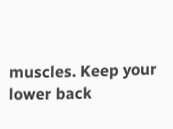muscles. Keep your lower back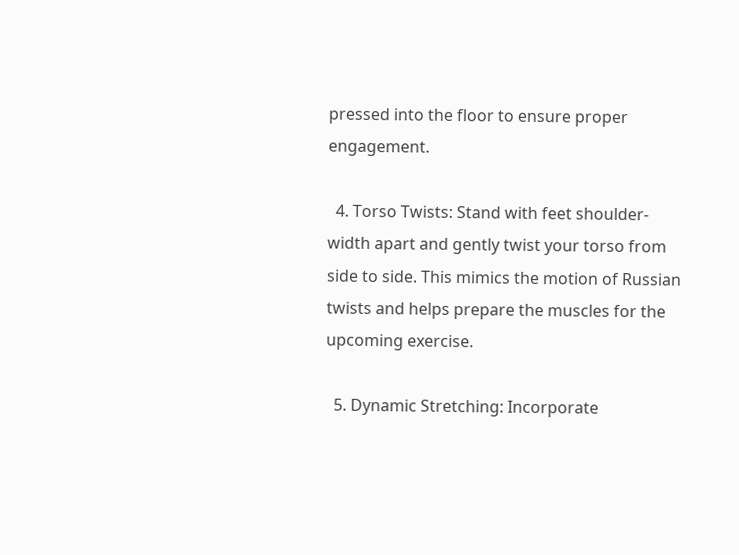pressed into the floor to ensure proper engagement.

  4. Torso Twists: Stand with feet shoulder-width apart and gently twist your torso from side to side. This mimics the motion of Russian twists and helps prepare the muscles for the upcoming exercise.

  5. Dynamic Stretching: Incorporate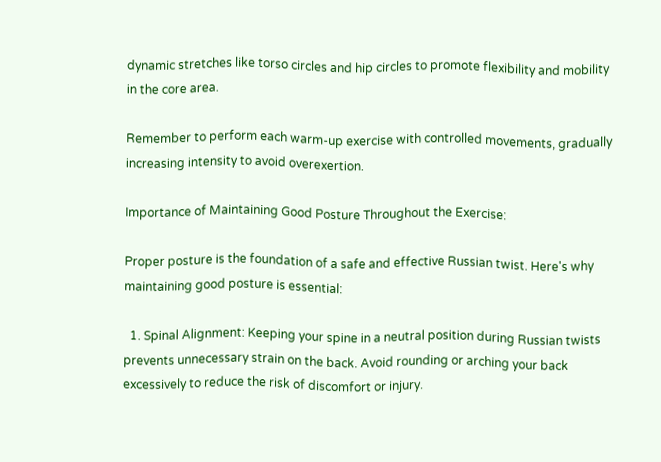dynamic stretches like torso circles and hip circles to promote flexibility and mobility in the core area.

Remember to perform each warm-up exercise with controlled movements, gradually increasing intensity to avoid overexertion.

Importance of Maintaining Good Posture Throughout the Exercise:

Proper posture is the foundation of a safe and effective Russian twist. Here's why maintaining good posture is essential:

  1. Spinal Alignment: Keeping your spine in a neutral position during Russian twists prevents unnecessary strain on the back. Avoid rounding or arching your back excessively to reduce the risk of discomfort or injury.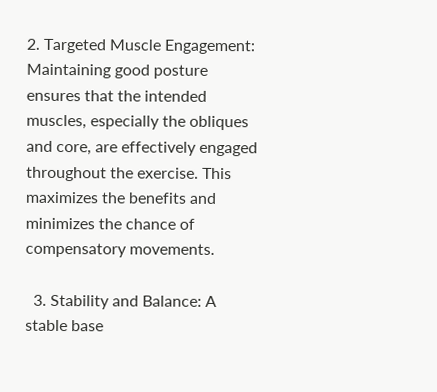2. Targeted Muscle Engagement: Maintaining good posture ensures that the intended muscles, especially the obliques and core, are effectively engaged throughout the exercise. This maximizes the benefits and minimizes the chance of compensatory movements.

  3. Stability and Balance: A stable base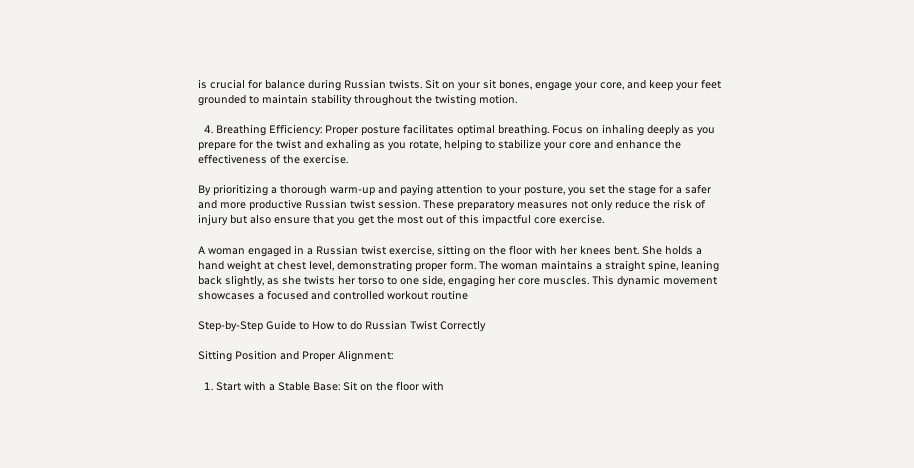is crucial for balance during Russian twists. Sit on your sit bones, engage your core, and keep your feet grounded to maintain stability throughout the twisting motion.

  4. Breathing Efficiency: Proper posture facilitates optimal breathing. Focus on inhaling deeply as you prepare for the twist and exhaling as you rotate, helping to stabilize your core and enhance the effectiveness of the exercise.

By prioritizing a thorough warm-up and paying attention to your posture, you set the stage for a safer and more productive Russian twist session. These preparatory measures not only reduce the risk of injury but also ensure that you get the most out of this impactful core exercise.

A woman engaged in a Russian twist exercise, sitting on the floor with her knees bent. She holds a hand weight at chest level, demonstrating proper form. The woman maintains a straight spine, leaning back slightly, as she twists her torso to one side, engaging her core muscles. This dynamic movement showcases a focused and controlled workout routine

Step-by-Step Guide to How to do Russian Twist Correctly

Sitting Position and Proper Alignment:

  1. Start with a Stable Base: Sit on the floor with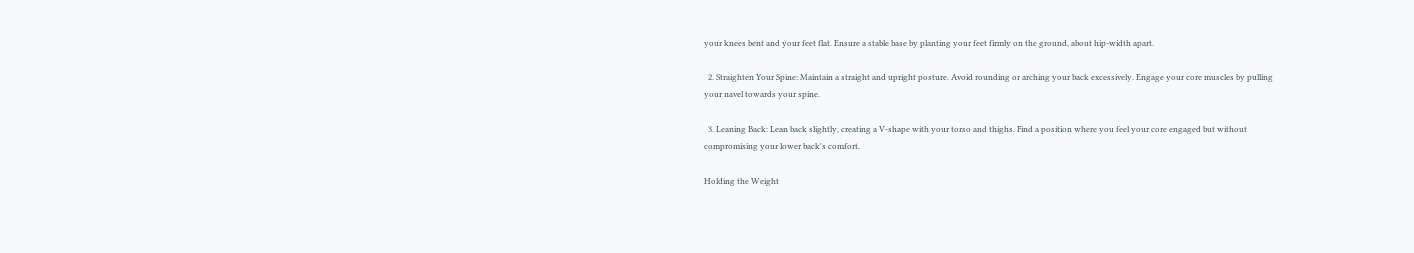your knees bent and your feet flat. Ensure a stable base by planting your feet firmly on the ground, about hip-width apart.

  2. Straighten Your Spine: Maintain a straight and upright posture. Avoid rounding or arching your back excessively. Engage your core muscles by pulling your navel towards your spine.

  3. Leaning Back: Lean back slightly, creating a V-shape with your torso and thighs. Find a position where you feel your core engaged but without compromising your lower back's comfort.

Holding the Weight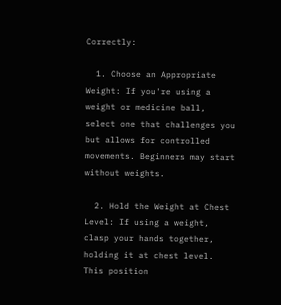Correctly:

  1. Choose an Appropriate Weight: If you're using a weight or medicine ball, select one that challenges you but allows for controlled movements. Beginners may start without weights.

  2. Hold the Weight at Chest Level: If using a weight, clasp your hands together, holding it at chest level. This position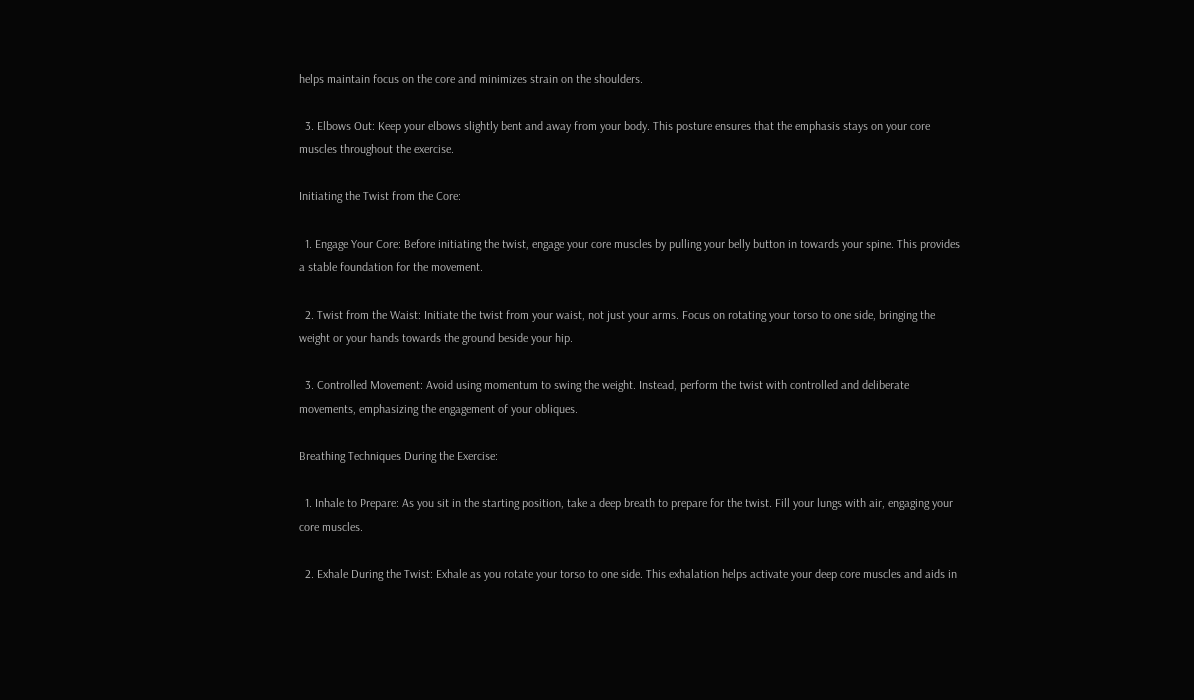helps maintain focus on the core and minimizes strain on the shoulders.

  3. Elbows Out: Keep your elbows slightly bent and away from your body. This posture ensures that the emphasis stays on your core muscles throughout the exercise.

Initiating the Twist from the Core:

  1. Engage Your Core: Before initiating the twist, engage your core muscles by pulling your belly button in towards your spine. This provides a stable foundation for the movement.

  2. Twist from the Waist: Initiate the twist from your waist, not just your arms. Focus on rotating your torso to one side, bringing the weight or your hands towards the ground beside your hip.

  3. Controlled Movement: Avoid using momentum to swing the weight. Instead, perform the twist with controlled and deliberate movements, emphasizing the engagement of your obliques.

Breathing Techniques During the Exercise:

  1. Inhale to Prepare: As you sit in the starting position, take a deep breath to prepare for the twist. Fill your lungs with air, engaging your core muscles.

  2. Exhale During the Twist: Exhale as you rotate your torso to one side. This exhalation helps activate your deep core muscles and aids in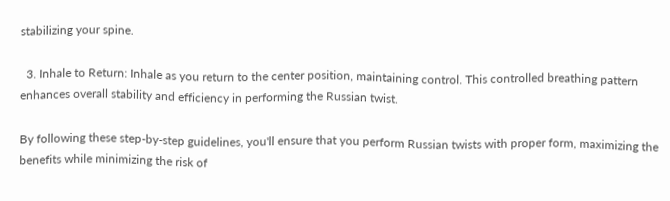stabilizing your spine.

  3. Inhale to Return: Inhale as you return to the center position, maintaining control. This controlled breathing pattern enhances overall stability and efficiency in performing the Russian twist.

By following these step-by-step guidelines, you'll ensure that you perform Russian twists with proper form, maximizing the benefits while minimizing the risk of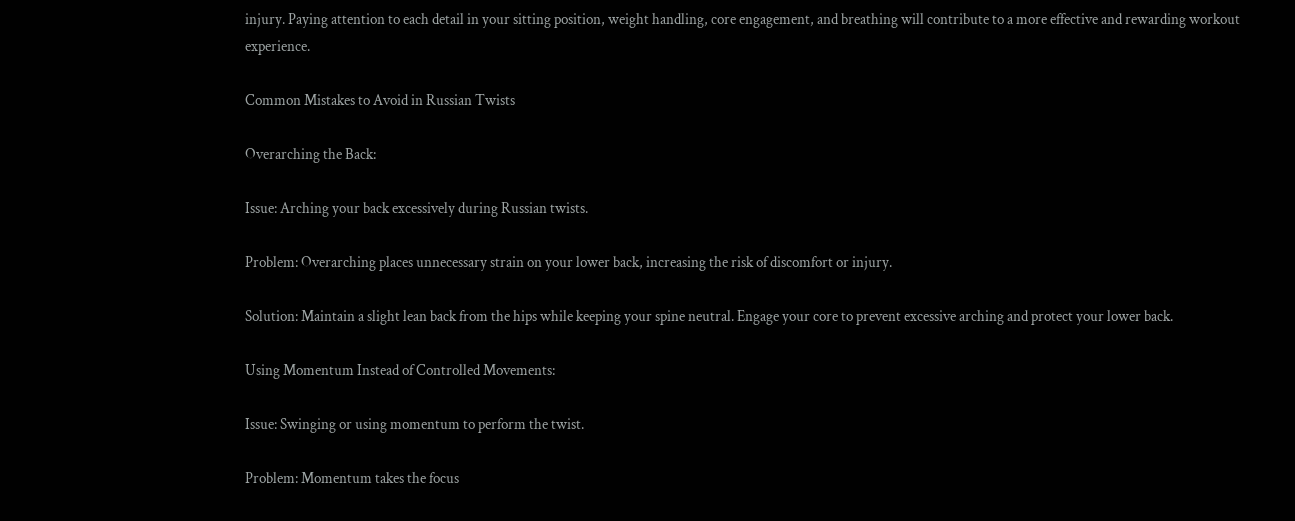injury. Paying attention to each detail in your sitting position, weight handling, core engagement, and breathing will contribute to a more effective and rewarding workout experience.

Common Mistakes to Avoid in Russian Twists

Overarching the Back:

Issue: Arching your back excessively during Russian twists.

Problem: Overarching places unnecessary strain on your lower back, increasing the risk of discomfort or injury.

Solution: Maintain a slight lean back from the hips while keeping your spine neutral. Engage your core to prevent excessive arching and protect your lower back.

Using Momentum Instead of Controlled Movements:

Issue: Swinging or using momentum to perform the twist.

Problem: Momentum takes the focus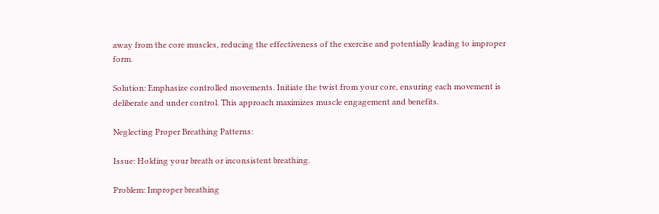away from the core muscles, reducing the effectiveness of the exercise and potentially leading to improper form.

Solution: Emphasize controlled movements. Initiate the twist from your core, ensuring each movement is deliberate and under control. This approach maximizes muscle engagement and benefits.

Neglecting Proper Breathing Patterns:

Issue: Holding your breath or inconsistent breathing.

Problem: Improper breathing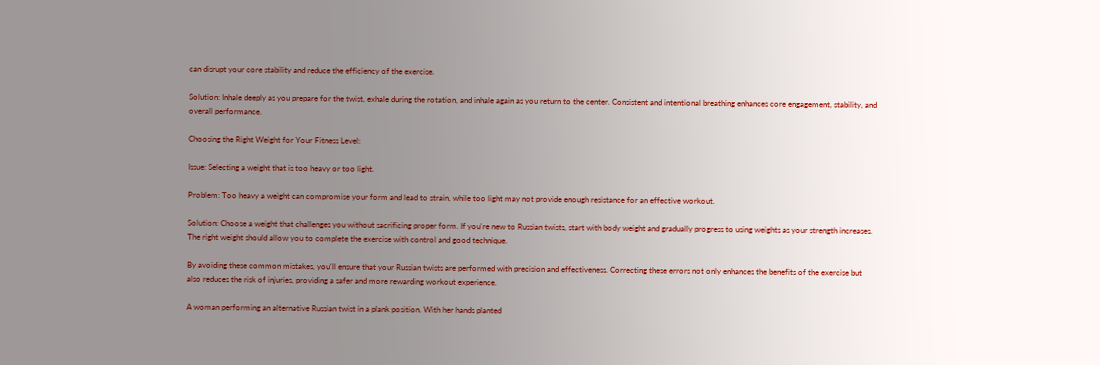can disrupt your core stability and reduce the efficiency of the exercise.

Solution: Inhale deeply as you prepare for the twist, exhale during the rotation, and inhale again as you return to the center. Consistent and intentional breathing enhances core engagement, stability, and overall performance.

Choosing the Right Weight for Your Fitness Level:

Issue: Selecting a weight that is too heavy or too light.

Problem: Too heavy a weight can compromise your form and lead to strain, while too light may not provide enough resistance for an effective workout.

Solution: Choose a weight that challenges you without sacrificing proper form. If you're new to Russian twists, start with body weight and gradually progress to using weights as your strength increases. The right weight should allow you to complete the exercise with control and good technique.

By avoiding these common mistakes, you'll ensure that your Russian twists are performed with precision and effectiveness. Correcting these errors not only enhances the benefits of the exercise but also reduces the risk of injuries, providing a safer and more rewarding workout experience.

A woman performing an alternative Russian twist in a plank position. With her hands planted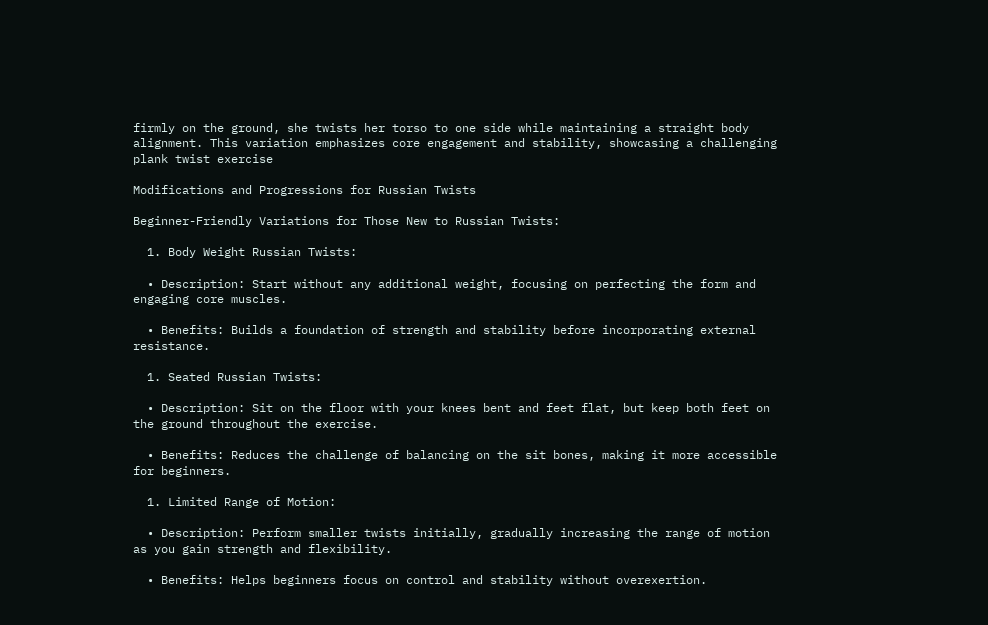firmly on the ground, she twists her torso to one side while maintaining a straight body alignment. This variation emphasizes core engagement and stability, showcasing a challenging plank twist exercise

Modifications and Progressions for Russian Twists

Beginner-Friendly Variations for Those New to Russian Twists:

  1. Body Weight Russian Twists:

  • Description: Start without any additional weight, focusing on perfecting the form and engaging core muscles.

  • Benefits: Builds a foundation of strength and stability before incorporating external resistance.

  1. Seated Russian Twists:

  • Description: Sit on the floor with your knees bent and feet flat, but keep both feet on the ground throughout the exercise.

  • Benefits: Reduces the challenge of balancing on the sit bones, making it more accessible for beginners.

  1. Limited Range of Motion:

  • Description: Perform smaller twists initially, gradually increasing the range of motion as you gain strength and flexibility.

  • Benefits: Helps beginners focus on control and stability without overexertion.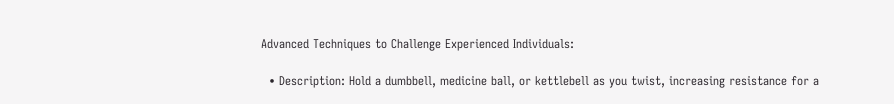Advanced Techniques to Challenge Experienced Individuals:

  • Description: Hold a dumbbell, medicine ball, or kettlebell as you twist, increasing resistance for a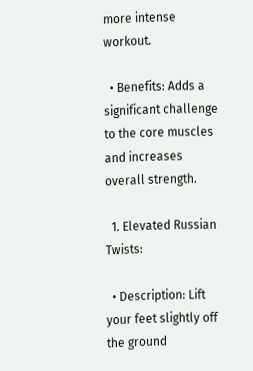more intense workout.

  • Benefits: Adds a significant challenge to the core muscles and increases overall strength.

  1. Elevated Russian Twists:

  • Description: Lift your feet slightly off the ground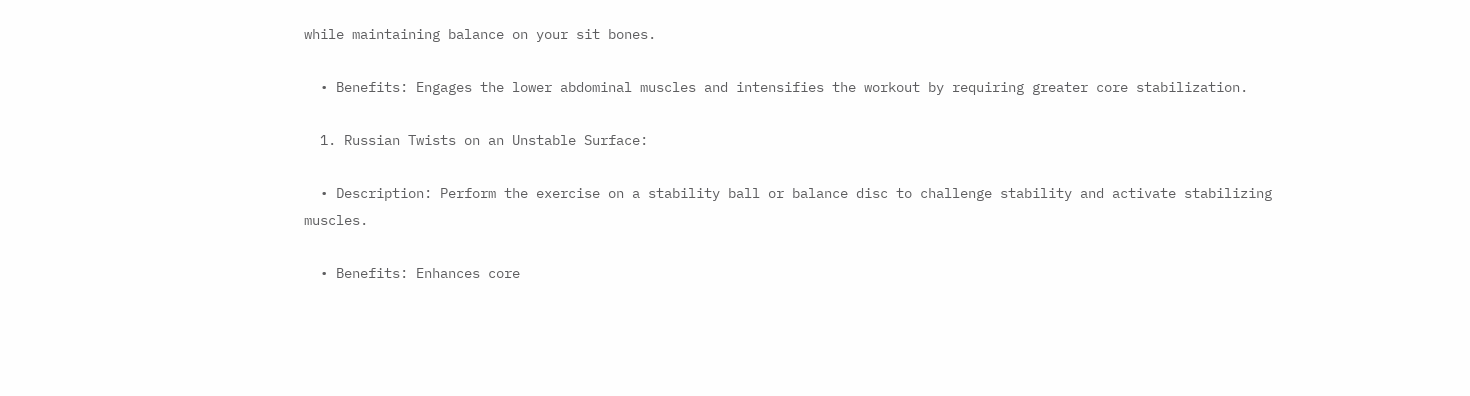while maintaining balance on your sit bones.

  • Benefits: Engages the lower abdominal muscles and intensifies the workout by requiring greater core stabilization.

  1. Russian Twists on an Unstable Surface:

  • Description: Perform the exercise on a stability ball or balance disc to challenge stability and activate stabilizing muscles.

  • Benefits: Enhances core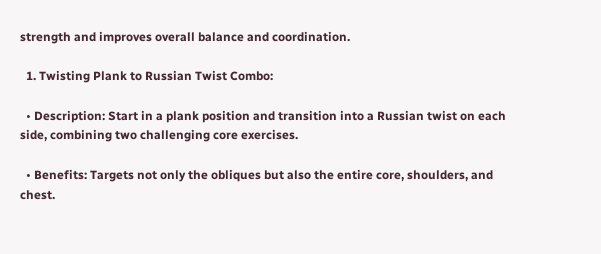strength and improves overall balance and coordination.

  1. Twisting Plank to Russian Twist Combo:

  • Description: Start in a plank position and transition into a Russian twist on each side, combining two challenging core exercises.

  • Benefits: Targets not only the obliques but also the entire core, shoulders, and chest.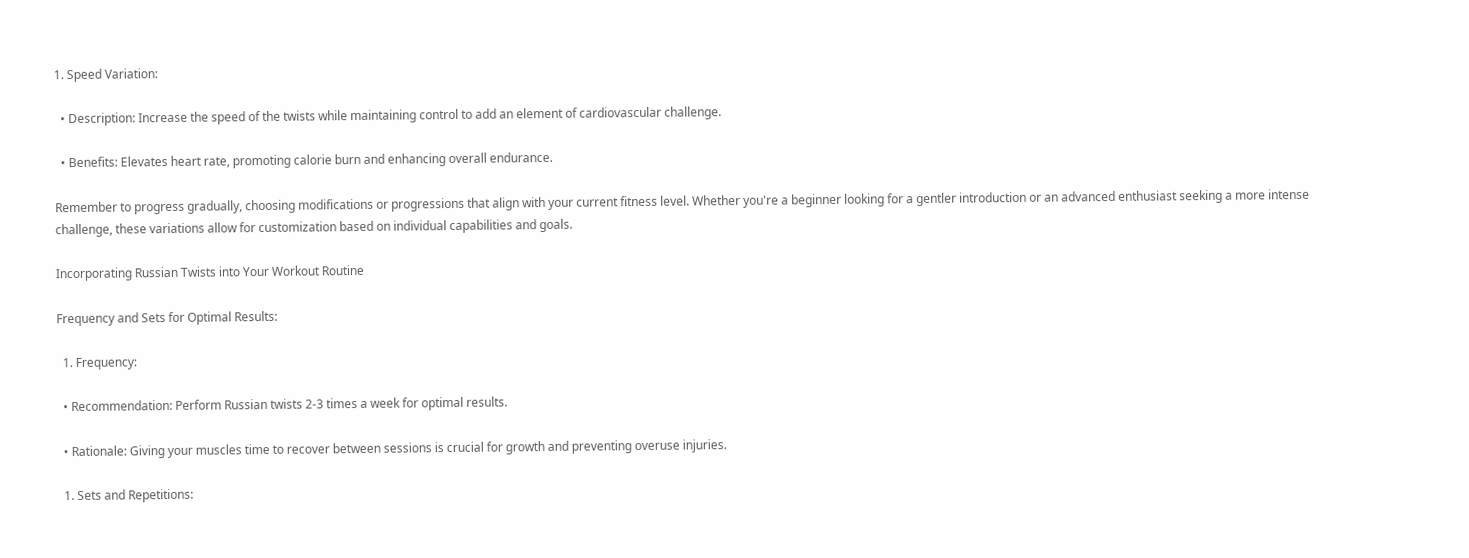1. Speed Variation:

  • Description: Increase the speed of the twists while maintaining control to add an element of cardiovascular challenge.

  • Benefits: Elevates heart rate, promoting calorie burn and enhancing overall endurance.

Remember to progress gradually, choosing modifications or progressions that align with your current fitness level. Whether you're a beginner looking for a gentler introduction or an advanced enthusiast seeking a more intense challenge, these variations allow for customization based on individual capabilities and goals.

Incorporating Russian Twists into Your Workout Routine

Frequency and Sets for Optimal Results:

  1. Frequency:

  • Recommendation: Perform Russian twists 2-3 times a week for optimal results.

  • Rationale: Giving your muscles time to recover between sessions is crucial for growth and preventing overuse injuries.

  1. Sets and Repetitions: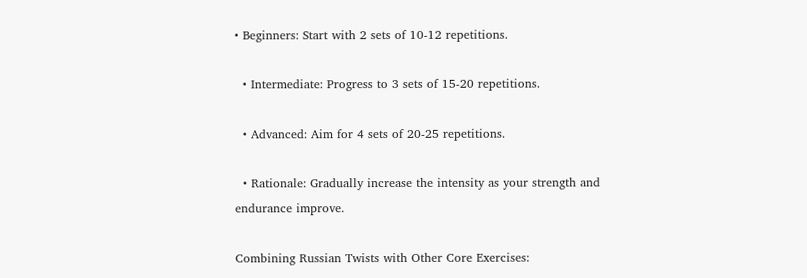• Beginners: Start with 2 sets of 10-12 repetitions.

  • Intermediate: Progress to 3 sets of 15-20 repetitions.

  • Advanced: Aim for 4 sets of 20-25 repetitions.

  • Rationale: Gradually increase the intensity as your strength and endurance improve.

Combining Russian Twists with Other Core Exercises: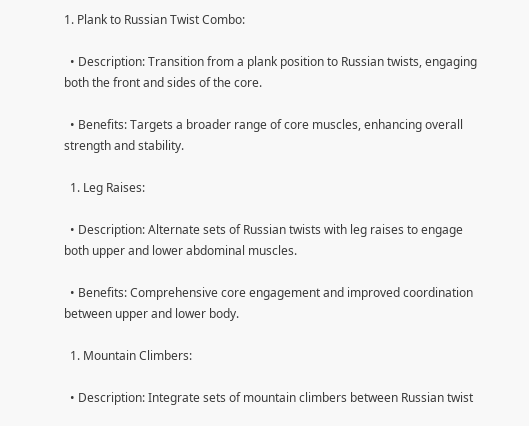1. Plank to Russian Twist Combo:

  • Description: Transition from a plank position to Russian twists, engaging both the front and sides of the core.

  • Benefits: Targets a broader range of core muscles, enhancing overall strength and stability.

  1. Leg Raises:

  • Description: Alternate sets of Russian twists with leg raises to engage both upper and lower abdominal muscles.

  • Benefits: Comprehensive core engagement and improved coordination between upper and lower body.

  1. Mountain Climbers:

  • Description: Integrate sets of mountain climbers between Russian twist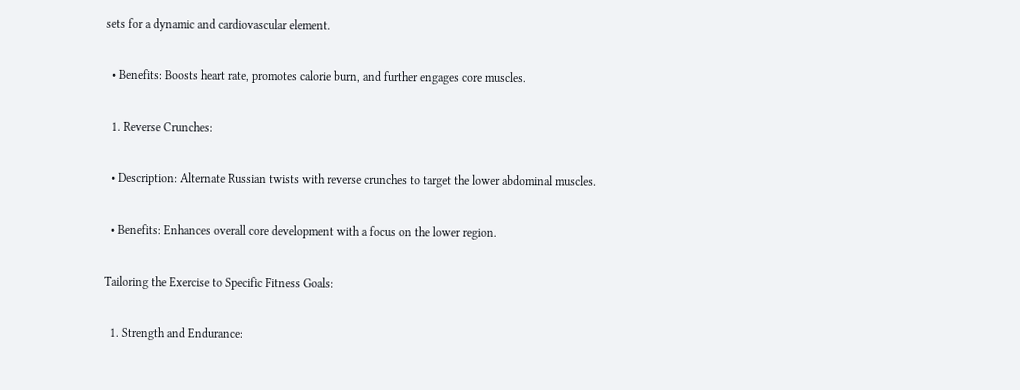sets for a dynamic and cardiovascular element.

  • Benefits: Boosts heart rate, promotes calorie burn, and further engages core muscles.

  1. Reverse Crunches:

  • Description: Alternate Russian twists with reverse crunches to target the lower abdominal muscles.

  • Benefits: Enhances overall core development with a focus on the lower region.

Tailoring the Exercise to Specific Fitness Goals:

  1. Strength and Endurance: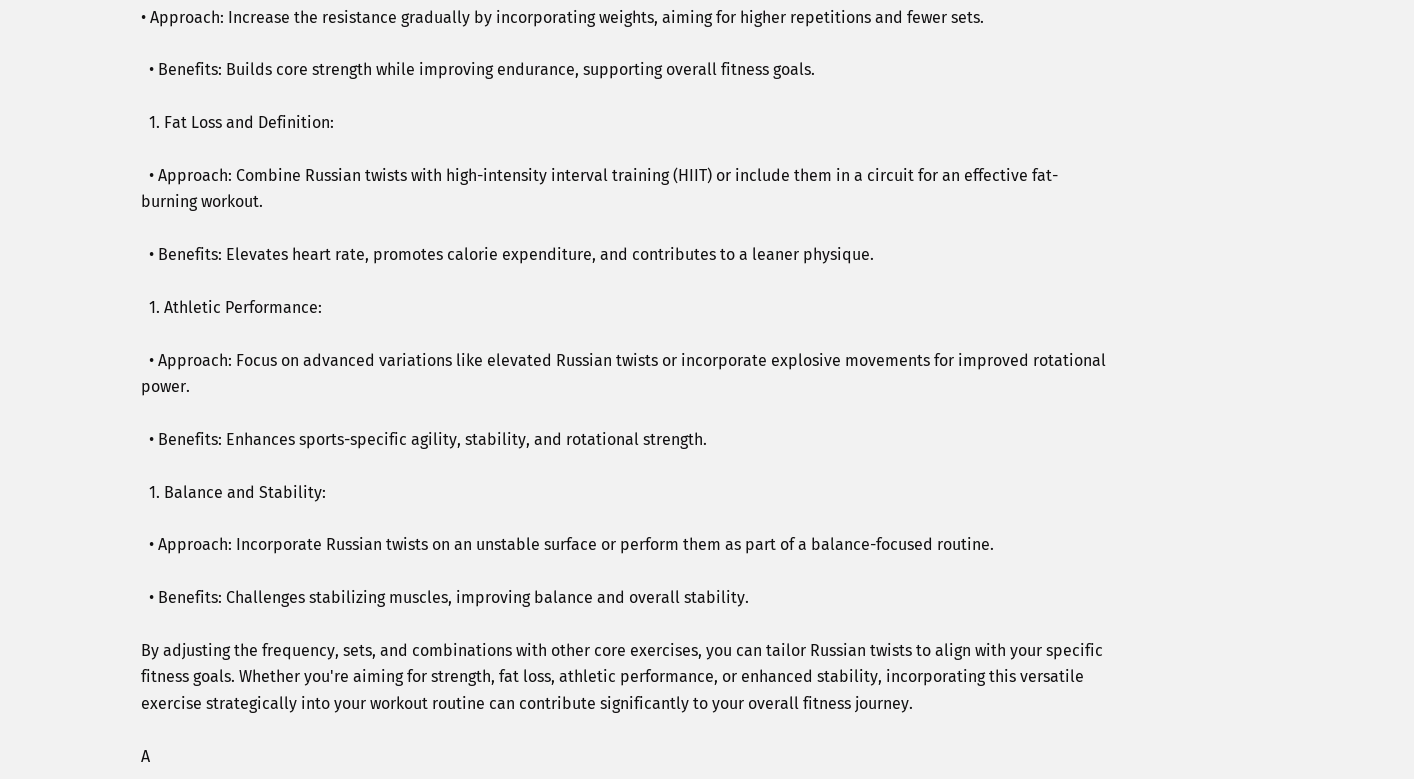• Approach: Increase the resistance gradually by incorporating weights, aiming for higher repetitions and fewer sets.

  • Benefits: Builds core strength while improving endurance, supporting overall fitness goals.

  1. Fat Loss and Definition:

  • Approach: Combine Russian twists with high-intensity interval training (HIIT) or include them in a circuit for an effective fat-burning workout.

  • Benefits: Elevates heart rate, promotes calorie expenditure, and contributes to a leaner physique.

  1. Athletic Performance:

  • Approach: Focus on advanced variations like elevated Russian twists or incorporate explosive movements for improved rotational power.

  • Benefits: Enhances sports-specific agility, stability, and rotational strength.

  1. Balance and Stability:

  • Approach: Incorporate Russian twists on an unstable surface or perform them as part of a balance-focused routine.

  • Benefits: Challenges stabilizing muscles, improving balance and overall stability.

By adjusting the frequency, sets, and combinations with other core exercises, you can tailor Russian twists to align with your specific fitness goals. Whether you're aiming for strength, fat loss, athletic performance, or enhanced stability, incorporating this versatile exercise strategically into your workout routine can contribute significantly to your overall fitness journey.

A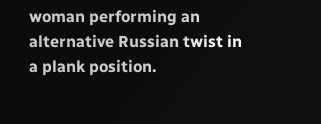woman performing an alternative Russian twist in a plank position.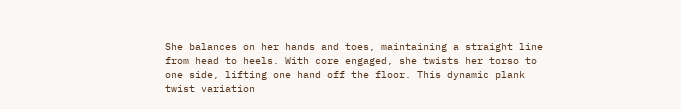She balances on her hands and toes, maintaining a straight line from head to heels. With core engaged, she twists her torso to one side, lifting one hand off the floor. This dynamic plank twist variation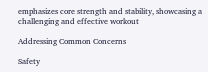emphasizes core strength and stability, showcasing a challenging and effective workout

Addressing Common Concerns

Safety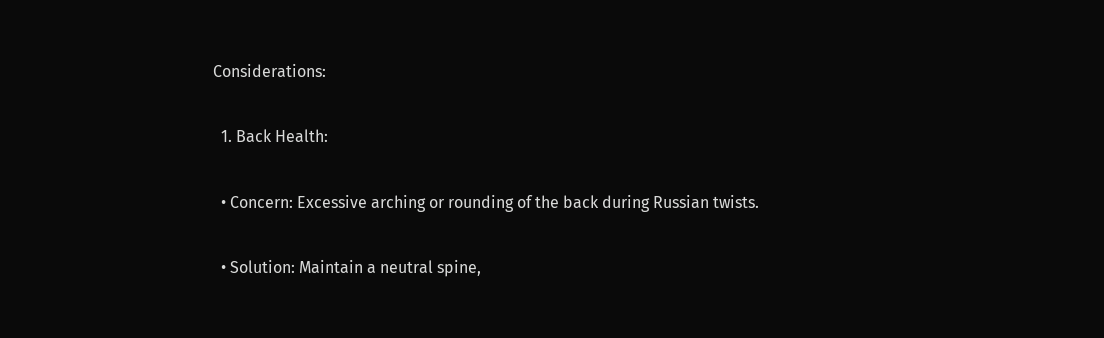Considerations:

  1. Back Health:

  • Concern: Excessive arching or rounding of the back during Russian twists.

  • Solution: Maintain a neutral spine,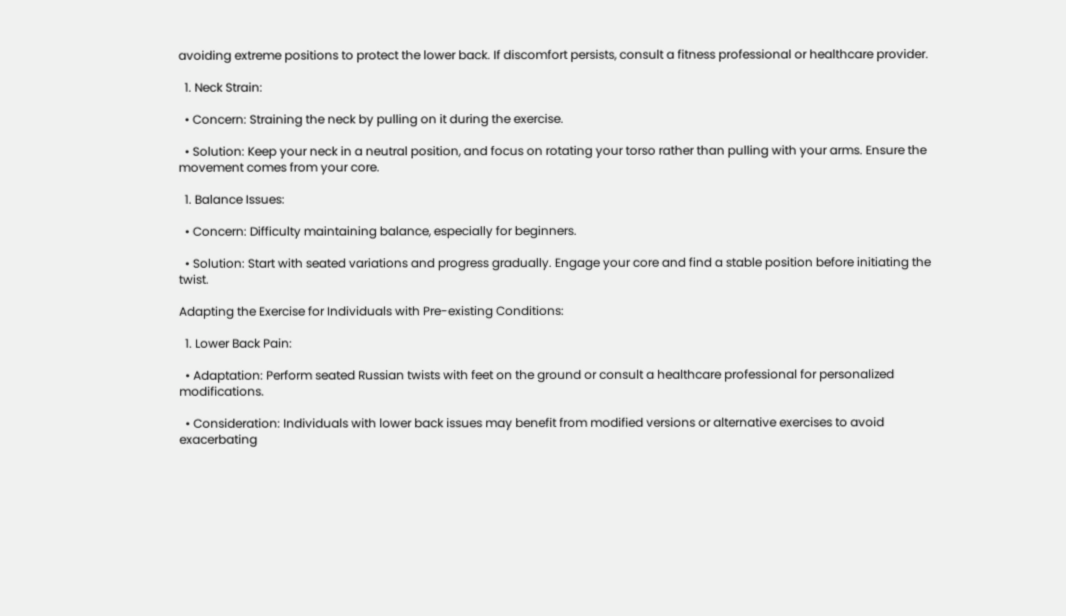avoiding extreme positions to protect the lower back. If discomfort persists, consult a fitness professional or healthcare provider.

  1. Neck Strain:

  • Concern: Straining the neck by pulling on it during the exercise.

  • Solution: Keep your neck in a neutral position, and focus on rotating your torso rather than pulling with your arms. Ensure the movement comes from your core.

  1. Balance Issues:

  • Concern: Difficulty maintaining balance, especially for beginners.

  • Solution: Start with seated variations and progress gradually. Engage your core and find a stable position before initiating the twist.

Adapting the Exercise for Individuals with Pre-existing Conditions:

  1. Lower Back Pain:

  • Adaptation: Perform seated Russian twists with feet on the ground or consult a healthcare professional for personalized modifications.

  • Consideration: Individuals with lower back issues may benefit from modified versions or alternative exercises to avoid exacerbating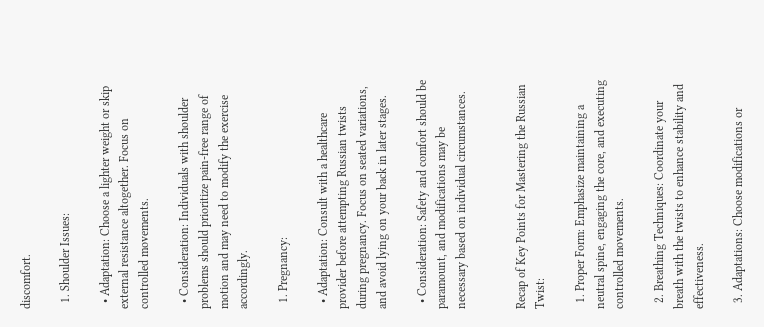discomfort.

  1. Shoulder Issues:

  • Adaptation: Choose a lighter weight or skip external resistance altogether. Focus on controlled movements.

  • Consideration: Individuals with shoulder problems should prioritize pain-free range of motion and may need to modify the exercise accordingly.

  1. Pregnancy:

  • Adaptation: Consult with a healthcare provider before attempting Russian twists during pregnancy. Focus on seated variations, and avoid lying on your back in later stages.

  • Consideration: Safety and comfort should be paramount, and modifications may be necessary based on individual circumstances.


Recap of Key Points for Mastering the Russian Twist:

  1. Proper Form: Emphasize maintaining a neutral spine, engaging the core, and executing controlled movements.

  2. Breathing Techniques: Coordinate your breath with the twists to enhance stability and effectiveness.

  3. Adaptations: Choose modifications or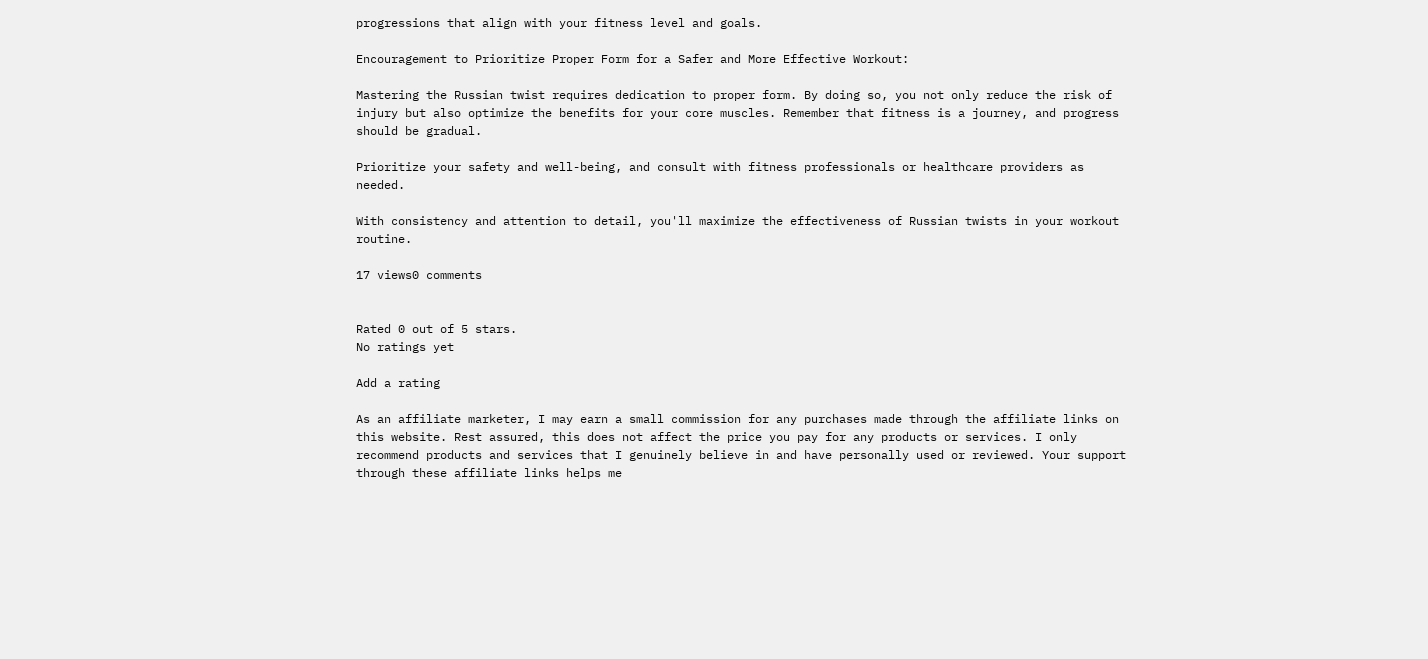progressions that align with your fitness level and goals.

Encouragement to Prioritize Proper Form for a Safer and More Effective Workout:

Mastering the Russian twist requires dedication to proper form. By doing so, you not only reduce the risk of injury but also optimize the benefits for your core muscles. Remember that fitness is a journey, and progress should be gradual.

Prioritize your safety and well-being, and consult with fitness professionals or healthcare providers as needed.

With consistency and attention to detail, you'll maximize the effectiveness of Russian twists in your workout routine.

17 views0 comments


Rated 0 out of 5 stars.
No ratings yet

Add a rating

As an affiliate marketer, I may earn a small commission for any purchases made through the affiliate links on this website. Rest assured, this does not affect the price you pay for any products or services. I only recommend products and services that I genuinely believe in and have personally used or reviewed. Your support through these affiliate links helps me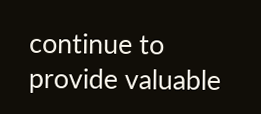continue to provide valuable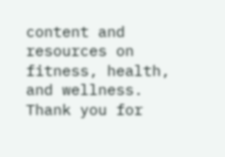content and resources on fitness, health, and wellness. Thank you for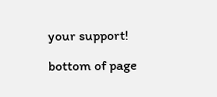your support!

bottom of page